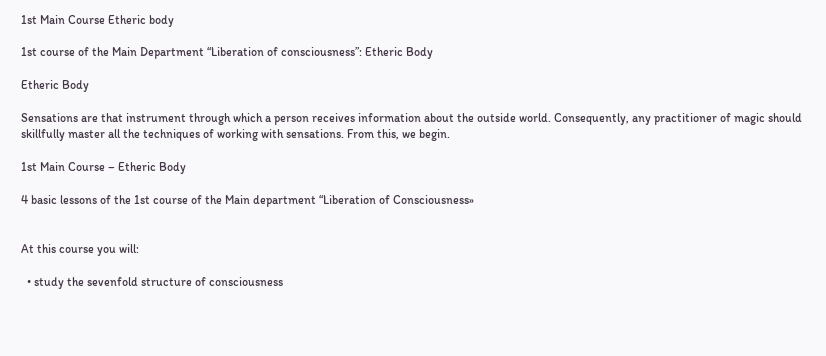1st Main Course Etheric body

1st course of the Main Department “Liberation of consciousness”: Etheric Body

Etheric Body

Sensations are that instrument through which a person receives information about the outside world. Consequently, any practitioner of magic should skillfully master all the techniques of working with sensations. From this, we begin.

1st Main Course – Etheric Body

4 basic lessons of the 1st course of the Main department “Liberation of Consciousness»


At this course you will:

  • study the sevenfold structure of consciousness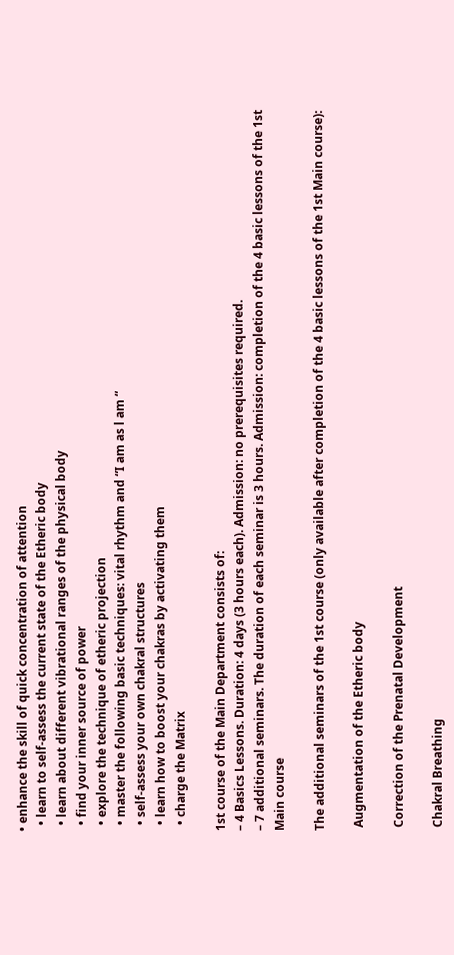• enhance the skill of quick concentration of attention
  • learn to self-assess the current state of the Etheric body
  • learn about different vibrational ranges of the physical body
  • find your inner source of power
  • explore the technique of etheric projection
  • master the following basic techniques: vital rhythm and “I am as l am “
  • self-assess your own chakral structures
  • learn how to boost your chakras by activating them
  • charge the Matrix

1st course of the Main Department consists of:
– 4 Basics Lessons. Duration: 4 days (3 hours each). Admission: no prerequisites required.
– 7 additional seminars. The duration of each seminar is 3 hours. Admission: completion of the 4 basic lessons of the 1st Main course

The additional seminars of the 1st course (only available after completion of the 4 basic lessons of the 1st Main course):

 Augmentation of the Etheric body

 Correction of the Prenatal Development

 Chakral Breathing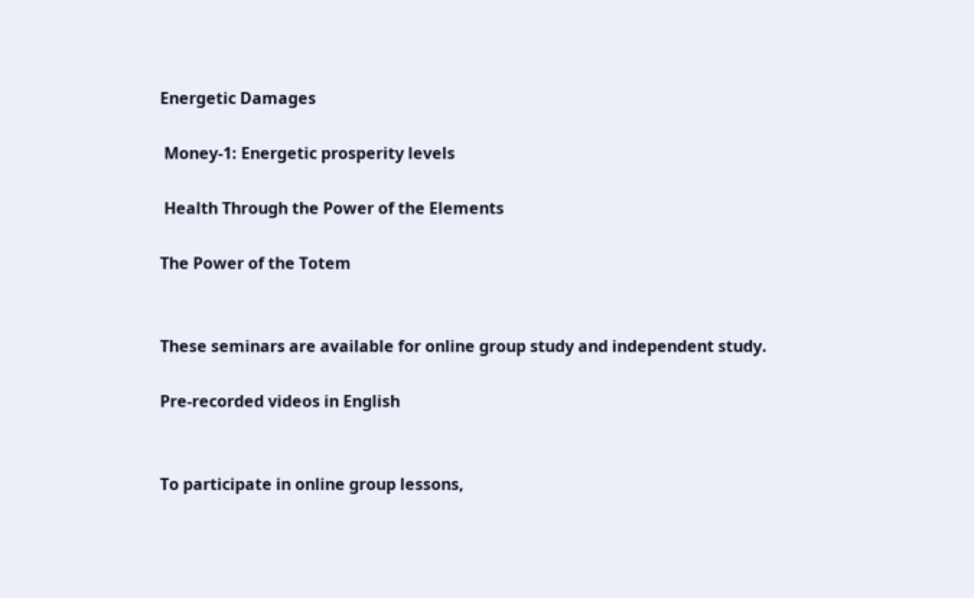Energetic Damages

 Money-1: Energetic prosperity levels

 Health Through the Power of the Elements

The Power of the Totem


These seminars are available for online group study and independent study.

Pre-recorded videos in English


To participate in online group lessons,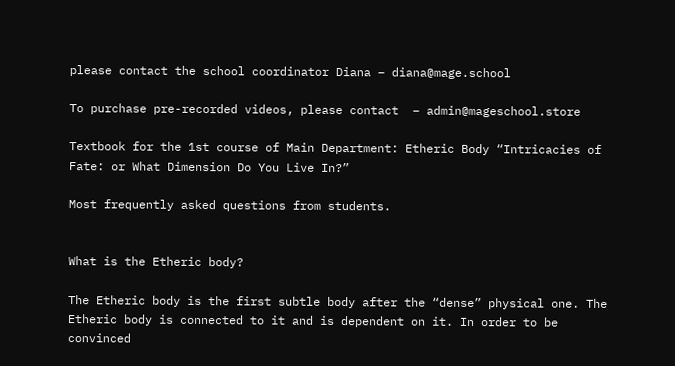please contact the school coordinator Diana – diana@mage.school

To purchase pre-recorded videos, please contact  – admin@mageschool.store

Textbook for the 1st course of Main Department: Etheric Body “Intricacies of Fate: or What Dimension Do You Live In?”

Most frequently asked questions from students.


What is the Etheric body?

The Etheric body is the first subtle body after the “dense” physical one. The Etheric body is connected to it and is dependent on it. In order to be convinced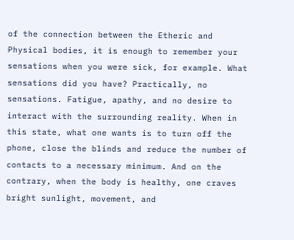of the connection between the Etheric and Physical bodies, it is enough to remember your sensations when you were sick, for example. What sensations did you have? Practically, no sensations. Fatigue, apathy, and no desire to interact with the surrounding reality. When in this state, what one wants is to turn off the phone, close the blinds and reduce the number of contacts to a necessary minimum. And on the contrary, when the body is healthy, one craves bright sunlight, movement, and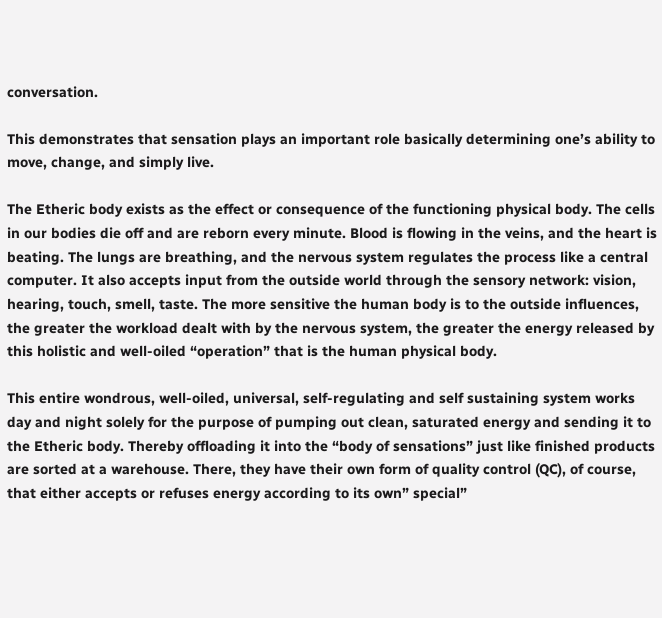conversation.

This demonstrates that sensation plays an important role basically determining one’s ability to move, change, and simply live.

The Etheric body exists as the effect or consequence of the functioning physical body. The cells in our bodies die off and are reborn every minute. Blood is flowing in the veins, and the heart is beating. The lungs are breathing, and the nervous system regulates the process like a central computer. It also accepts input from the outside world through the sensory network: vision, hearing, touch, smell, taste. The more sensitive the human body is to the outside influences, the greater the workload dealt with by the nervous system, the greater the energy released by this holistic and well-oiled “operation” that is the human physical body.

This entire wondrous, well-oiled, universal, self-regulating and self sustaining system works day and night solely for the purpose of pumping out clean, saturated energy and sending it to the Etheric body. Thereby offloading it into the “body of sensations” just like finished products are sorted at a warehouse. There, they have their own form of quality control (QC), of course, that either accepts or refuses energy according to its own” special”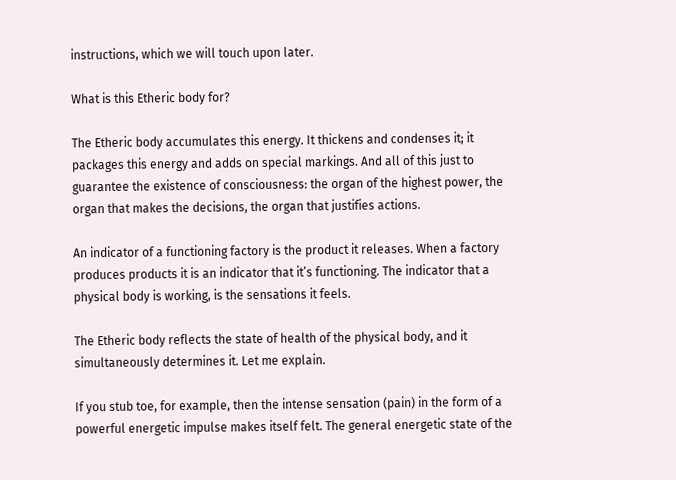instructions, which we will touch upon later.

What is this Etheric body for?

The Etheric body accumulates this energy. It thickens and condenses it; it packages this energy and adds on special markings. And all of this just to guarantee the existence of consciousness: the organ of the highest power, the organ that makes the decisions, the organ that justifies actions.

An indicator of a functioning factory is the product it releases. When a factory produces products it is an indicator that it’s functioning. The indicator that a physical body is working, is the sensations it feels.

The Etheric body reflects the state of health of the physical body, and it simultaneously determines it. Let me explain.

If you stub toe, for example, then the intense sensation (pain) in the form of a powerful energetic impulse makes itself felt. The general energetic state of the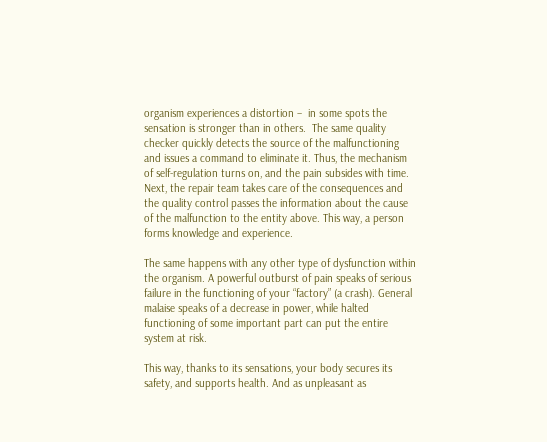organism experiences a distortion –  in some spots the sensation is stronger than in others.  The same quality checker quickly detects the source of the malfunctioning and issues a command to eliminate it. Thus, the mechanism of self-regulation turns on, and the pain subsides with time. Next, the repair team takes care of the consequences and the quality control passes the information about the cause of the malfunction to the entity above. This way, a person forms knowledge and experience.

The same happens with any other type of dysfunction within the organism. A powerful outburst of pain speaks of serious failure in the functioning of your “factory” (a crash). General malaise speaks of a decrease in power, while halted functioning of some important part can put the entire system at risk.

This way, thanks to its sensations, your body secures its safety, and supports health. And as unpleasant as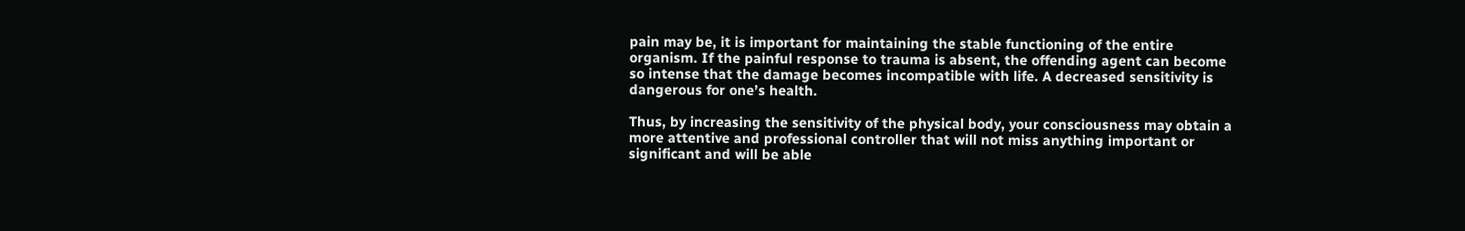pain may be, it is important for maintaining the stable functioning of the entire organism. If the painful response to trauma is absent, the offending agent can become so intense that the damage becomes incompatible with life. A decreased sensitivity is dangerous for one’s health.

Thus, by increasing the sensitivity of the physical body, your consciousness may obtain a more attentive and professional controller that will not miss anything important or significant and will be able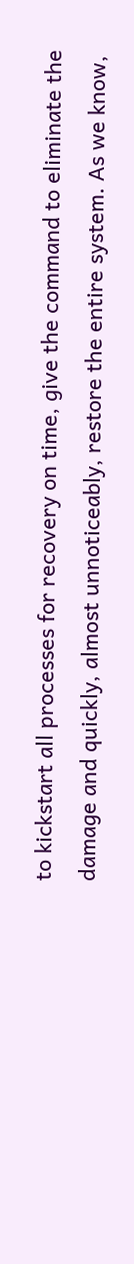to kickstart all processes for recovery on time, give the command to eliminate the damage and quickly, almost unnoticeably, restore the entire system. As we know,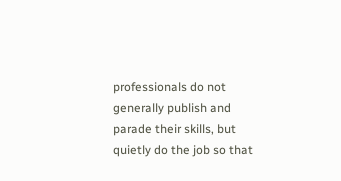professionals do not generally publish and parade their skills, but quietly do the job so that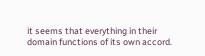it seems that everything in their domain functions of its own accord.